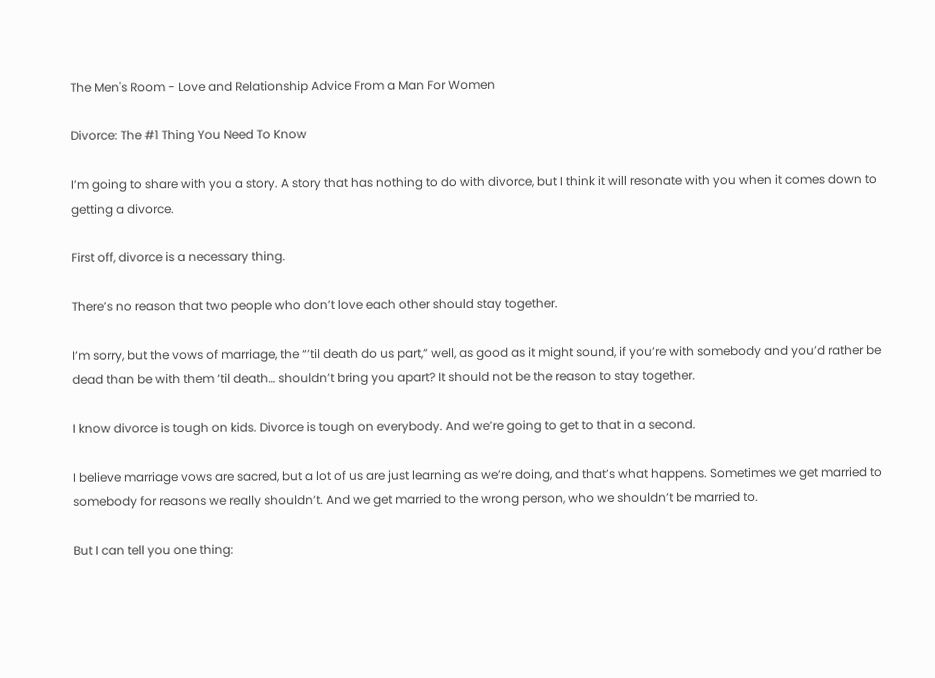The Men's Room - Love and Relationship Advice From a Man For Women

Divorce: The #1 Thing You Need To Know

I’m going to share with you a story. A story that has nothing to do with divorce, but I think it will resonate with you when it comes down to getting a divorce.

First off, divorce is a necessary thing.

There’s no reason that two people who don’t love each other should stay together.

I’m sorry, but the vows of marriage, the “’til death do us part,” well, as good as it might sound, if you’re with somebody and you’d rather be dead than be with them ‘til death… shouldn’t bring you apart? It should not be the reason to stay together.

I know divorce is tough on kids. Divorce is tough on everybody. And we’re going to get to that in a second.

I believe marriage vows are sacred, but a lot of us are just learning as we’re doing, and that’s what happens. Sometimes we get married to somebody for reasons we really shouldn’t. And we get married to the wrong person, who we shouldn’t be married to.

But I can tell you one thing: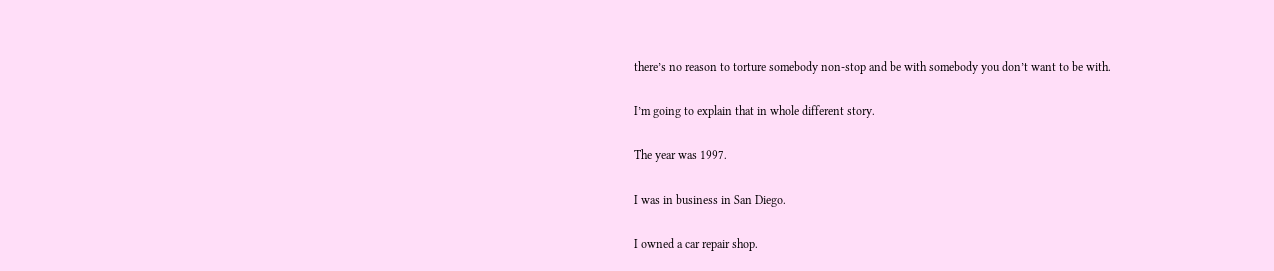there’s no reason to torture somebody non-stop and be with somebody you don’t want to be with.

I’m going to explain that in whole different story.

The year was 1997.

I was in business in San Diego.

I owned a car repair shop.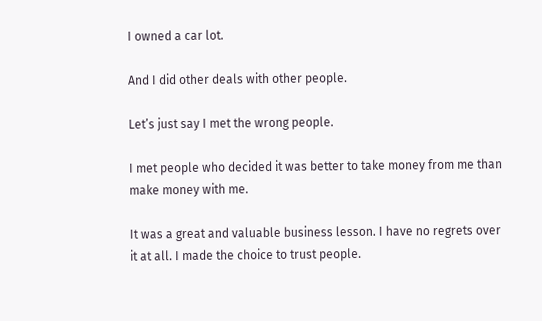I owned a car lot.

And I did other deals with other people.

Let’s just say I met the wrong people.

I met people who decided it was better to take money from me than make money with me.

It was a great and valuable business lesson. I have no regrets over it at all. I made the choice to trust people.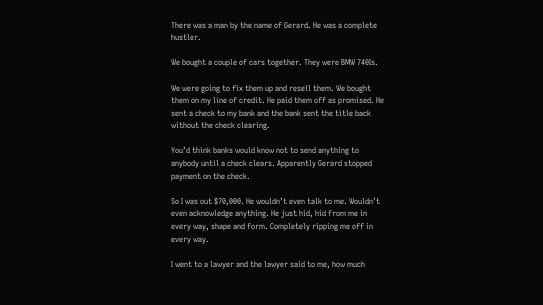There was a man by the name of Gerard. He was a complete hustler.

We bought a couple of cars together. They were BMW 740Is.

We were going to fix them up and resell them. We bought them on my line of credit. He paid them off as promised. He sent a check to my bank and the bank sent the title back without the check clearing.

You’d think banks would know not to send anything to anybody until a check clears. Apparently Gerard stopped payment on the check.

So I was out $70,000. He wouldn’t even talk to me. Wouldn’t even acknowledge anything. He just hid, hid from me in every way, shape and form. Completely ripping me off in every way.

I went to a lawyer and the lawyer said to me, how much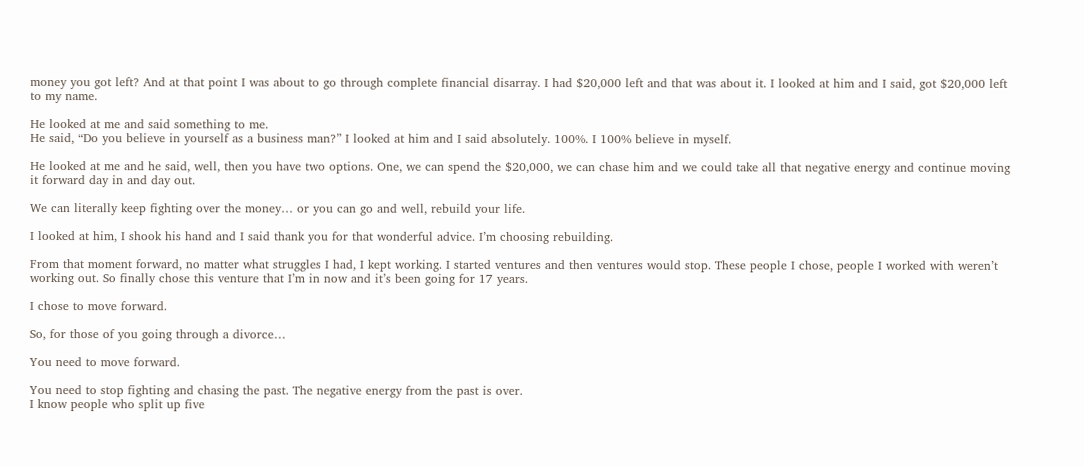money you got left? And at that point I was about to go through complete financial disarray. I had $20,000 left and that was about it. I looked at him and I said, got $20,000 left to my name.

He looked at me and said something to me.
He said, “Do you believe in yourself as a business man?” I looked at him and I said absolutely. 100%. I 100% believe in myself.

He looked at me and he said, well, then you have two options. One, we can spend the $20,000, we can chase him and we could take all that negative energy and continue moving it forward day in and day out.

We can literally keep fighting over the money… or you can go and well, rebuild your life.

I looked at him, I shook his hand and I said thank you for that wonderful advice. I’m choosing rebuilding.

From that moment forward, no matter what struggles I had, I kept working. I started ventures and then ventures would stop. These people I chose, people I worked with weren’t working out. So finally chose this venture that I’m in now and it’s been going for 17 years.

I chose to move forward.

So, for those of you going through a divorce…

You need to move forward.

You need to stop fighting and chasing the past. The negative energy from the past is over.
I know people who split up five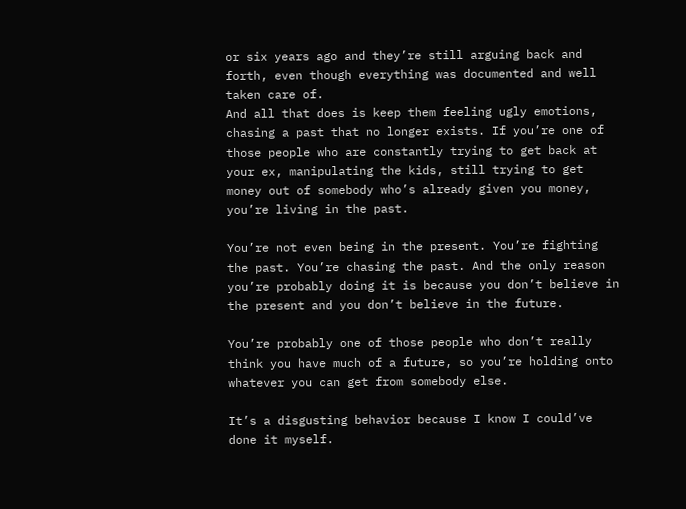or six years ago and they’re still arguing back and forth, even though everything was documented and well taken care of.
And all that does is keep them feeling ugly emotions, chasing a past that no longer exists. If you’re one of those people who are constantly trying to get back at your ex, manipulating the kids, still trying to get money out of somebody who’s already given you money, you’re living in the past.

You’re not even being in the present. You’re fighting the past. You’re chasing the past. And the only reason you’re probably doing it is because you don’t believe in the present and you don’t believe in the future.

You’re probably one of those people who don’t really think you have much of a future, so you’re holding onto whatever you can get from somebody else.

It’s a disgusting behavior because I know I could’ve done it myself.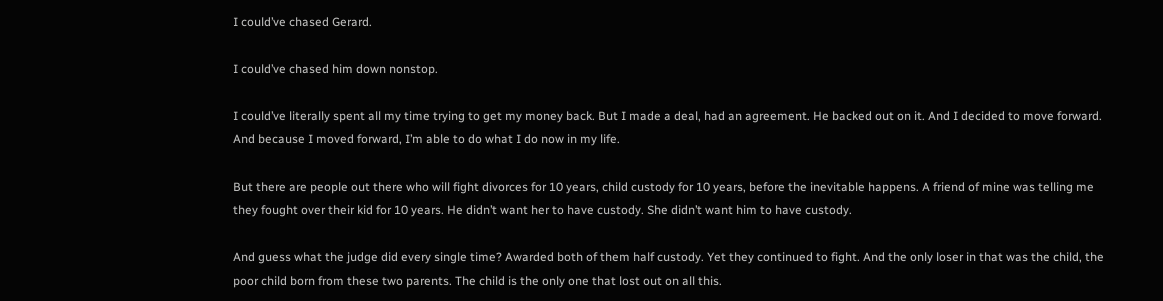I could’ve chased Gerard.

I could’ve chased him down nonstop.

I could’ve literally spent all my time trying to get my money back. But I made a deal, had an agreement. He backed out on it. And I decided to move forward. And because I moved forward, I’m able to do what I do now in my life.

But there are people out there who will fight divorces for 10 years, child custody for 10 years, before the inevitable happens. A friend of mine was telling me they fought over their kid for 10 years. He didn’t want her to have custody. She didn’t want him to have custody.

And guess what the judge did every single time? Awarded both of them half custody. Yet they continued to fight. And the only loser in that was the child, the poor child born from these two parents. The child is the only one that lost out on all this.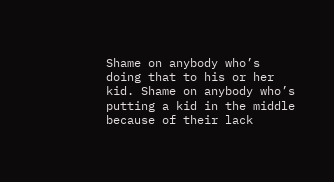Shame on anybody who’s doing that to his or her kid. Shame on anybody who’s putting a kid in the middle because of their lack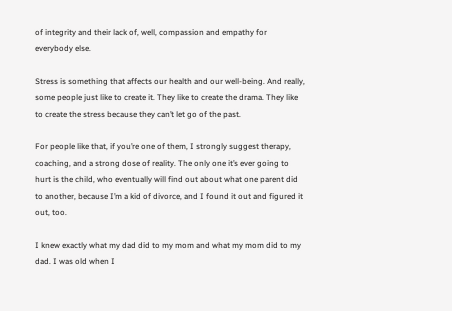of integrity and their lack of, well, compassion and empathy for everybody else.

Stress is something that affects our health and our well-being. And really, some people just like to create it. They like to create the drama. They like to create the stress because they can’t let go of the past.

For people like that, if you’re one of them, I strongly suggest therapy, coaching, and a strong dose of reality. The only one it’s ever going to hurt is the child, who eventually will find out about what one parent did to another, because I’m a kid of divorce, and I found it out and figured it out, too.

I knew exactly what my dad did to my mom and what my mom did to my dad. I was old when I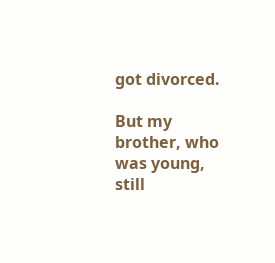got divorced.

But my brother, who was young, still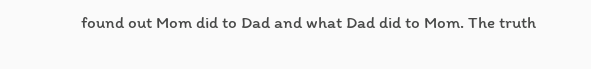found out Mom did to Dad and what Dad did to Mom. The truth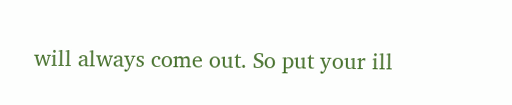will always come out. So put your ill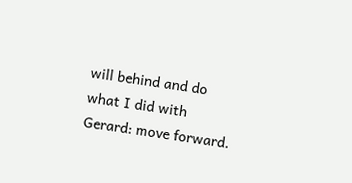will behind and do what I did with Gerard: move forward.